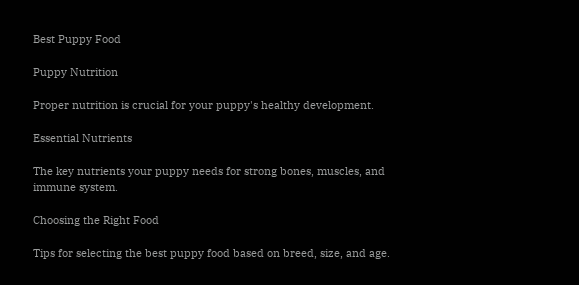Best Puppy Food

Puppy Nutrition

Proper nutrition is crucial for your puppy's healthy development.

Essential Nutrients

The key nutrients your puppy needs for strong bones, muscles, and immune system.

Choosing the Right Food

Tips for selecting the best puppy food based on breed, size, and age.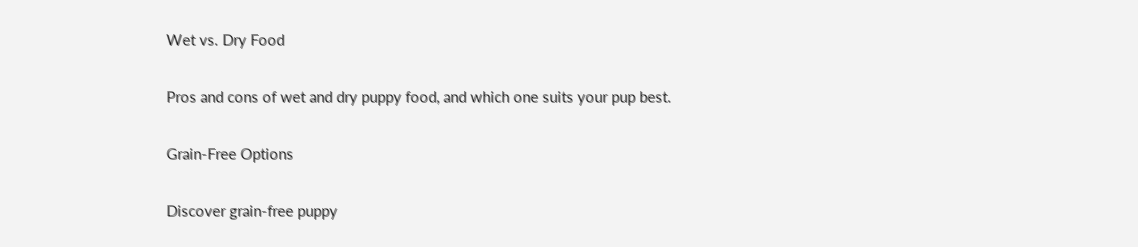Wet vs. Dry Food

Pros and cons of wet and dry puppy food, and which one suits your pup best.

Grain-Free Options

Discover grain-free puppy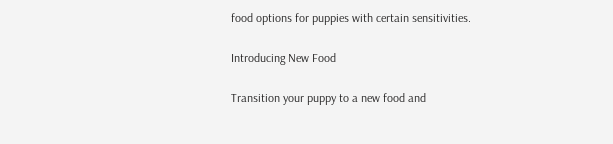food options for puppies with certain sensitivities.

Introducing New Food

Transition your puppy to a new food and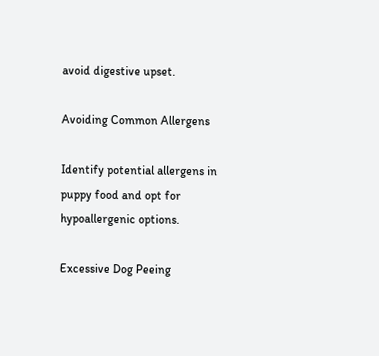avoid digestive upset.

Avoiding Common Allergens

Identify potential allergens in puppy food and opt for hypoallergenic options.

Excessive Dog Peeing